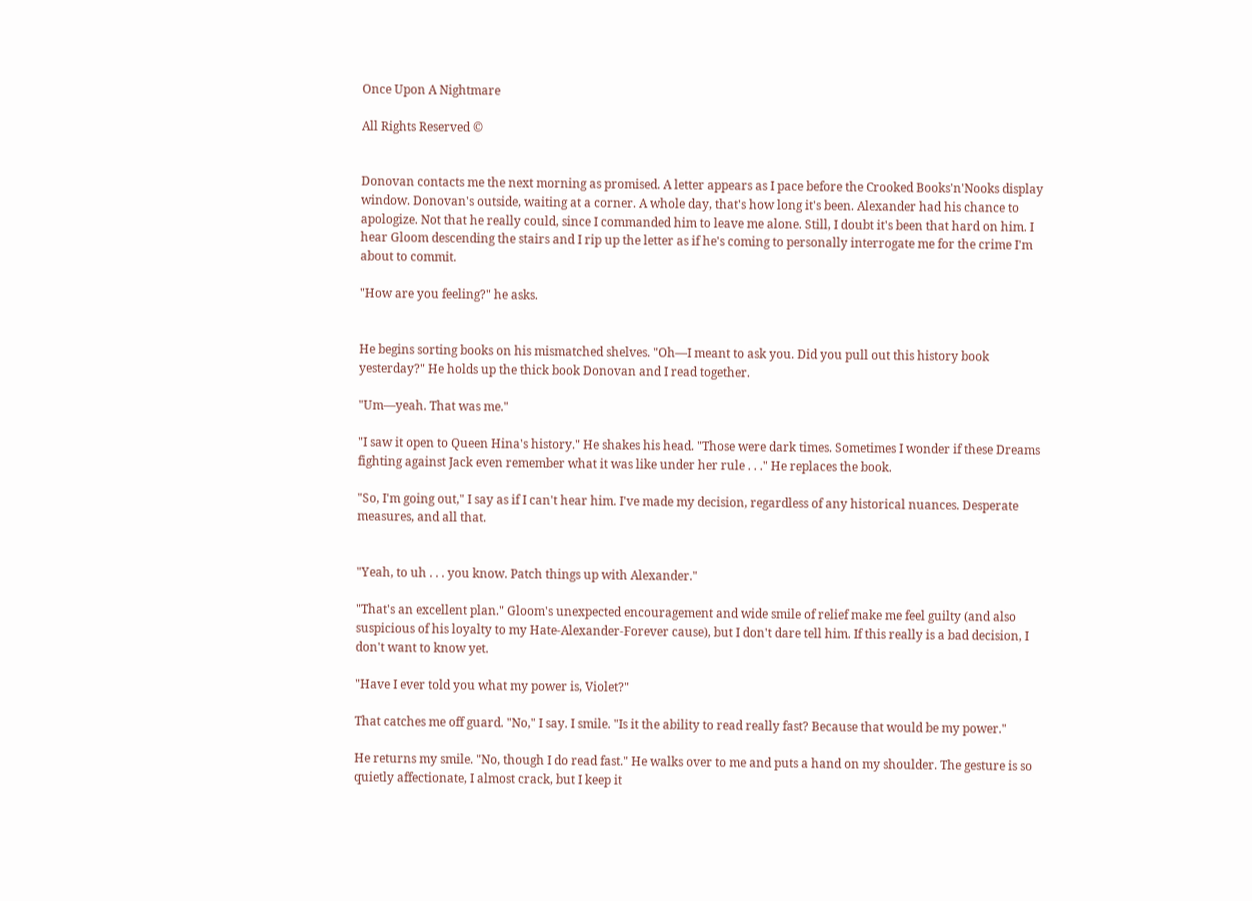Once Upon A Nightmare

All Rights Reserved ©


Donovan contacts me the next morning as promised. A letter appears as I pace before the Crooked Books'n'Nooks display window. Donovan's outside, waiting at a corner. A whole day, that's how long it's been. Alexander had his chance to apologize. Not that he really could, since I commanded him to leave me alone. Still, I doubt it's been that hard on him. I hear Gloom descending the stairs and I rip up the letter as if he's coming to personally interrogate me for the crime I'm about to commit.

"How are you feeling?" he asks.


He begins sorting books on his mismatched shelves. "Oh—I meant to ask you. Did you pull out this history book yesterday?" He holds up the thick book Donovan and I read together.

"Um—yeah. That was me."

"I saw it open to Queen Hina's history." He shakes his head. "Those were dark times. Sometimes I wonder if these Dreams fighting against Jack even remember what it was like under her rule . . ." He replaces the book.

"So, I'm going out," I say as if I can't hear him. I've made my decision, regardless of any historical nuances. Desperate measures, and all that.


"Yeah, to uh . . . you know. Patch things up with Alexander."

"That's an excellent plan." Gloom's unexpected encouragement and wide smile of relief make me feel guilty (and also suspicious of his loyalty to my Hate-Alexander-Forever cause), but I don't dare tell him. If this really is a bad decision, I don't want to know yet.

"Have I ever told you what my power is, Violet?"

That catches me off guard. "No," I say. I smile. "Is it the ability to read really fast? Because that would be my power."

He returns my smile. "No, though I do read fast." He walks over to me and puts a hand on my shoulder. The gesture is so quietly affectionate, I almost crack, but I keep it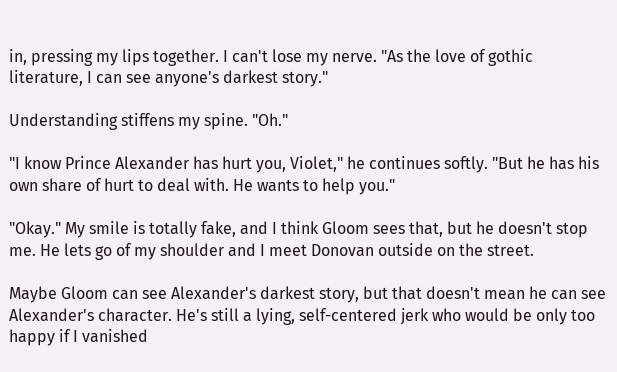in, pressing my lips together. I can't lose my nerve. "As the love of gothic literature, I can see anyone's darkest story."

Understanding stiffens my spine. "Oh."

"I know Prince Alexander has hurt you, Violet," he continues softly. "But he has his own share of hurt to deal with. He wants to help you."

"Okay." My smile is totally fake, and I think Gloom sees that, but he doesn't stop me. He lets go of my shoulder and I meet Donovan outside on the street.

Maybe Gloom can see Alexander's darkest story, but that doesn't mean he can see Alexander's character. He's still a lying, self-centered jerk who would be only too happy if I vanished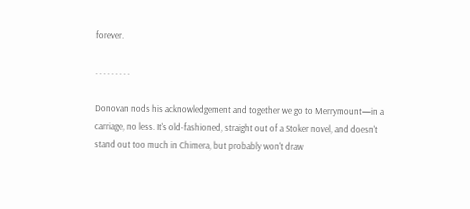forever.

. . . . . . . . .

Donovan nods his acknowledgement and together we go to Merrymount—in a carriage, no less. It's old-fashioned, straight out of a Stoker novel, and doesn't stand out too much in Chimera, but probably won't draw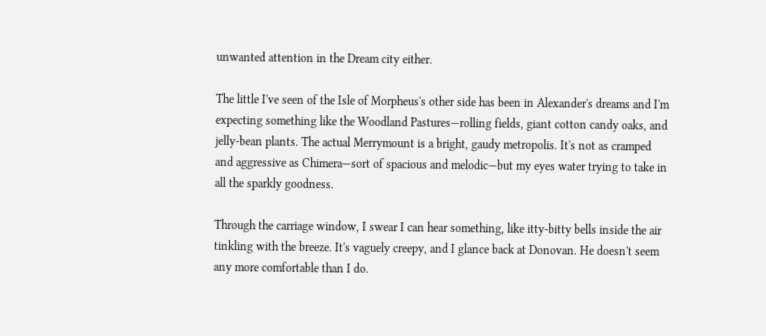unwanted attention in the Dream city either.

The little I've seen of the Isle of Morpheus's other side has been in Alexander's dreams and I'm expecting something like the Woodland Pastures—rolling fields, giant cotton candy oaks, and jelly-bean plants. The actual Merrymount is a bright, gaudy metropolis. It's not as cramped and aggressive as Chimera—sort of spacious and melodic—but my eyes water trying to take in all the sparkly goodness.

Through the carriage window, I swear I can hear something, like itty-bitty bells inside the air tinkling with the breeze. It's vaguely creepy, and I glance back at Donovan. He doesn't seem any more comfortable than I do.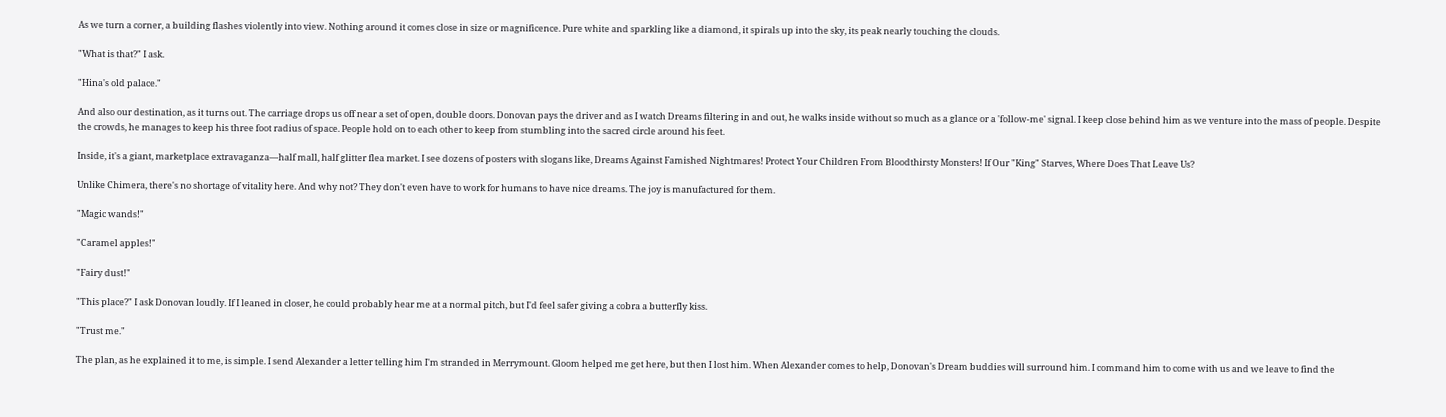As we turn a corner, a building flashes violently into view. Nothing around it comes close in size or magnificence. Pure white and sparkling like a diamond, it spirals up into the sky, its peak nearly touching the clouds.

"What is that?" I ask.

"Hina's old palace."

And also our destination, as it turns out. The carriage drops us off near a set of open, double doors. Donovan pays the driver and as I watch Dreams filtering in and out, he walks inside without so much as a glance or a 'follow-me' signal. I keep close behind him as we venture into the mass of people. Despite the crowds, he manages to keep his three foot radius of space. People hold on to each other to keep from stumbling into the sacred circle around his feet.

Inside, it's a giant, marketplace extravaganza—half mall, half glitter flea market. I see dozens of posters with slogans like, Dreams Against Famished Nightmares! Protect Your Children From Bloodthirsty Monsters! If Our "King" Starves, Where Does That Leave Us?

Unlike Chimera, there's no shortage of vitality here. And why not? They don't even have to work for humans to have nice dreams. The joy is manufactured for them.

"Magic wands!"

"Caramel apples!"

"Fairy dust!"

"This place?" I ask Donovan loudly. If I leaned in closer, he could probably hear me at a normal pitch, but I'd feel safer giving a cobra a butterfly kiss.

"Trust me."

The plan, as he explained it to me, is simple. I send Alexander a letter telling him I'm stranded in Merrymount. Gloom helped me get here, but then I lost him. When Alexander comes to help, Donovan's Dream buddies will surround him. I command him to come with us and we leave to find the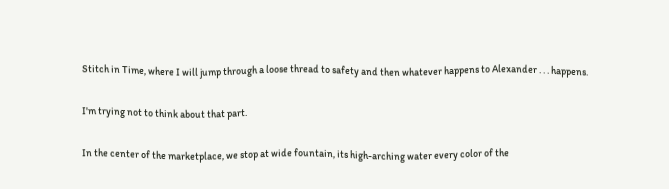Stitch in Time, where I will jump through a loose thread to safety and then whatever happens to Alexander . . . happens.

I'm trying not to think about that part.

In the center of the marketplace, we stop at wide fountain, its high-arching water every color of the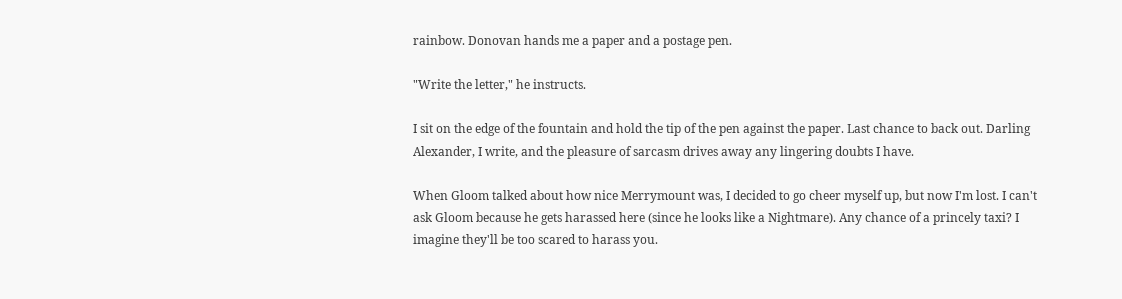rainbow. Donovan hands me a paper and a postage pen.

"Write the letter," he instructs.

I sit on the edge of the fountain and hold the tip of the pen against the paper. Last chance to back out. Darling Alexander, I write, and the pleasure of sarcasm drives away any lingering doubts I have.

When Gloom talked about how nice Merrymount was, I decided to go cheer myself up, but now I'm lost. I can't ask Gloom because he gets harassed here (since he looks like a Nightmare). Any chance of a princely taxi? I imagine they'll be too scared to harass you.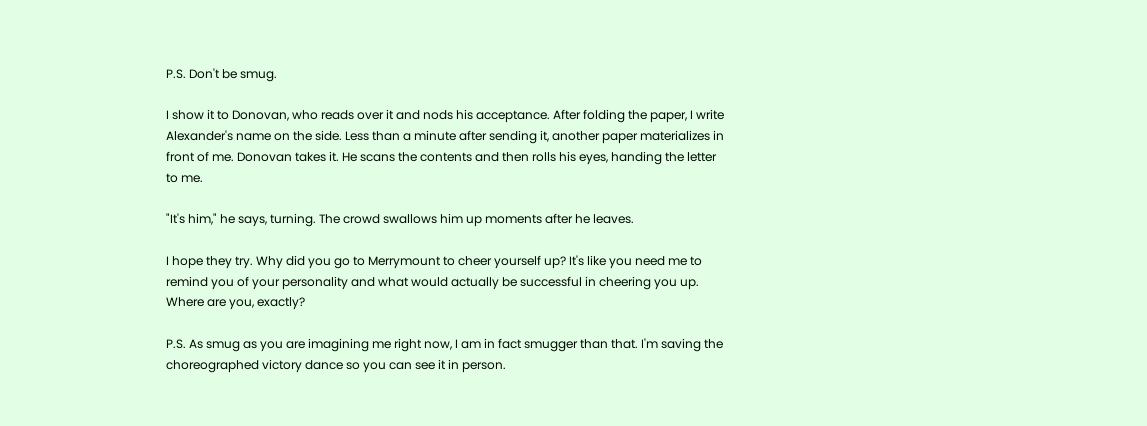P.S. Don't be smug.

I show it to Donovan, who reads over it and nods his acceptance. After folding the paper, I write Alexander's name on the side. Less than a minute after sending it, another paper materializes in front of me. Donovan takes it. He scans the contents and then rolls his eyes, handing the letter to me.

"It's him," he says, turning. The crowd swallows him up moments after he leaves.

I hope they try. Why did you go to Merrymount to cheer yourself up? It's like you need me to remind you of your personality and what would actually be successful in cheering you up. Where are you, exactly?

P.S. As smug as you are imagining me right now, I am in fact smugger than that. I'm saving the choreographed victory dance so you can see it in person.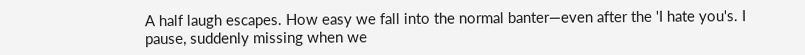A half laugh escapes. How easy we fall into the normal banter—even after the 'I hate you's. I pause, suddenly missing when we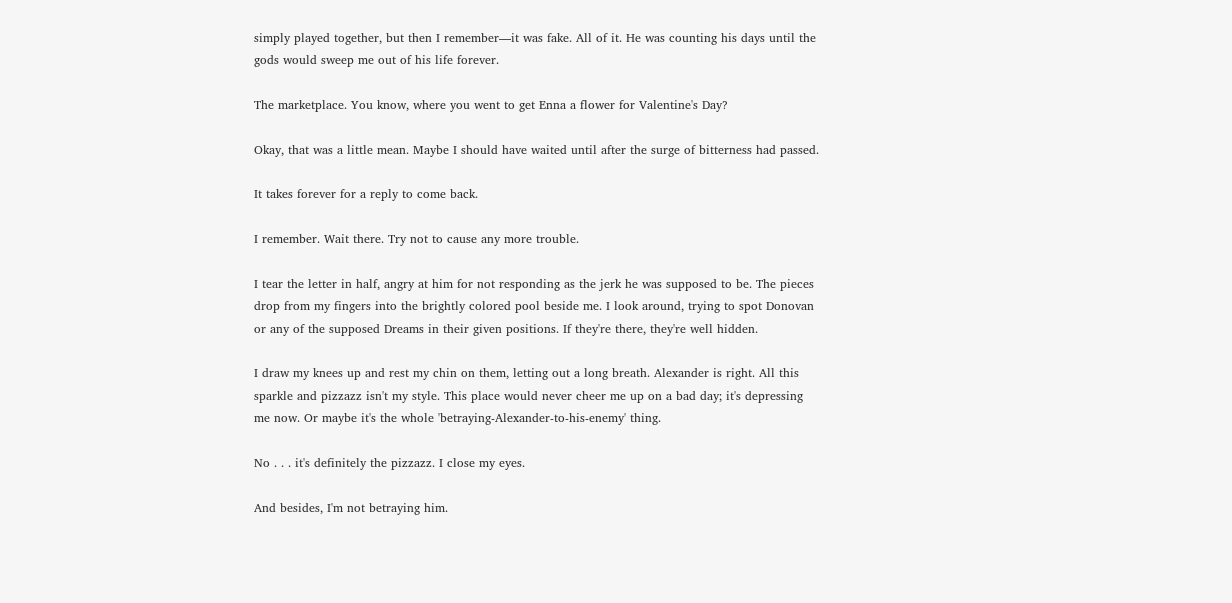simply played together, but then I remember—it was fake. All of it. He was counting his days until the gods would sweep me out of his life forever.

The marketplace. You know, where you went to get Enna a flower for Valentine's Day?

Okay, that was a little mean. Maybe I should have waited until after the surge of bitterness had passed.

It takes forever for a reply to come back.

I remember. Wait there. Try not to cause any more trouble.

I tear the letter in half, angry at him for not responding as the jerk he was supposed to be. The pieces drop from my fingers into the brightly colored pool beside me. I look around, trying to spot Donovan or any of the supposed Dreams in their given positions. If they're there, they're well hidden.

I draw my knees up and rest my chin on them, letting out a long breath. Alexander is right. All this sparkle and pizzazz isn't my style. This place would never cheer me up on a bad day; it's depressing me now. Or maybe it's the whole 'betraying-Alexander-to-his-enemy' thing.

No . . . it's definitely the pizzazz. I close my eyes.

And besides, I'm not betraying him.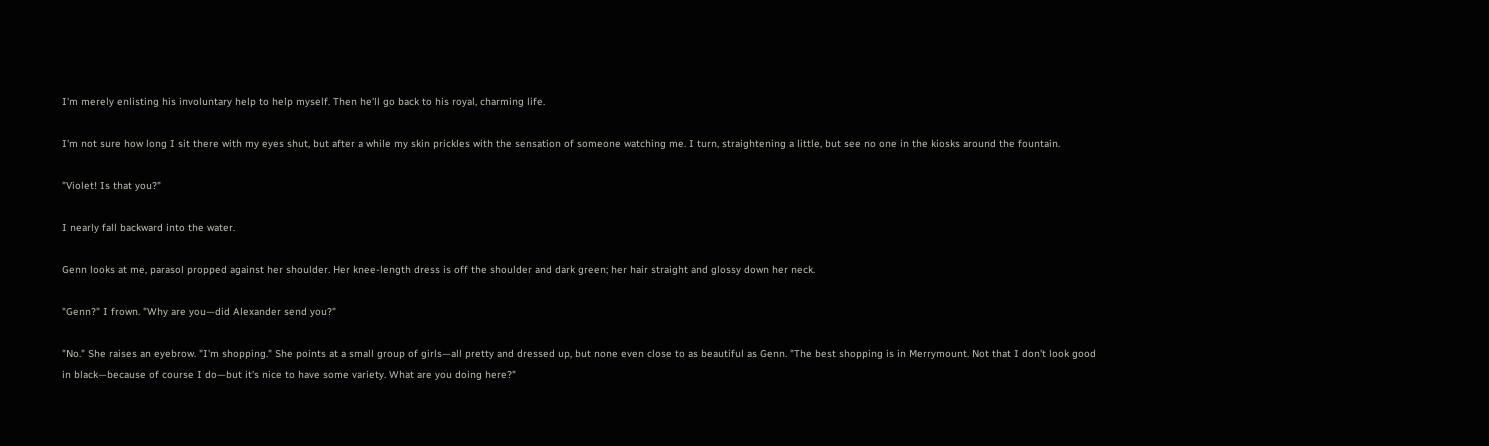I'm merely enlisting his involuntary help to help myself. Then he'll go back to his royal, charming life.

I'm not sure how long I sit there with my eyes shut, but after a while my skin prickles with the sensation of someone watching me. I turn, straightening a little, but see no one in the kiosks around the fountain.

"Violet! Is that you?"

I nearly fall backward into the water.

Genn looks at me, parasol propped against her shoulder. Her knee-length dress is off the shoulder and dark green; her hair straight and glossy down her neck.

"Genn?" I frown. "Why are you—did Alexander send you?"

"No." She raises an eyebrow. "I'm shopping." She points at a small group of girls—all pretty and dressed up, but none even close to as beautiful as Genn. "The best shopping is in Merrymount. Not that I don't look good in black—because of course I do—but it's nice to have some variety. What are you doing here?"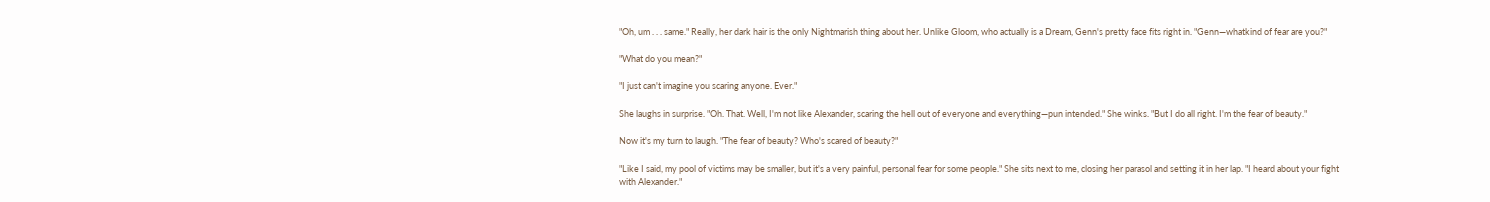"Oh, um . . . same." Really, her dark hair is the only Nightmarish thing about her. Unlike Gloom, who actually is a Dream, Genn's pretty face fits right in. "Genn—whatkind of fear are you?"

"What do you mean?"

"I just can't imagine you scaring anyone. Ever."

She laughs in surprise. "Oh. That. Well, I'm not like Alexander, scaring the hell out of everyone and everything—pun intended." She winks. "But I do all right. I'm the fear of beauty."

Now it's my turn to laugh. "The fear of beauty? Who's scared of beauty?"

"Like I said, my pool of victims may be smaller, but it's a very painful, personal fear for some people." She sits next to me, closing her parasol and setting it in her lap. "I heard about your fight with Alexander."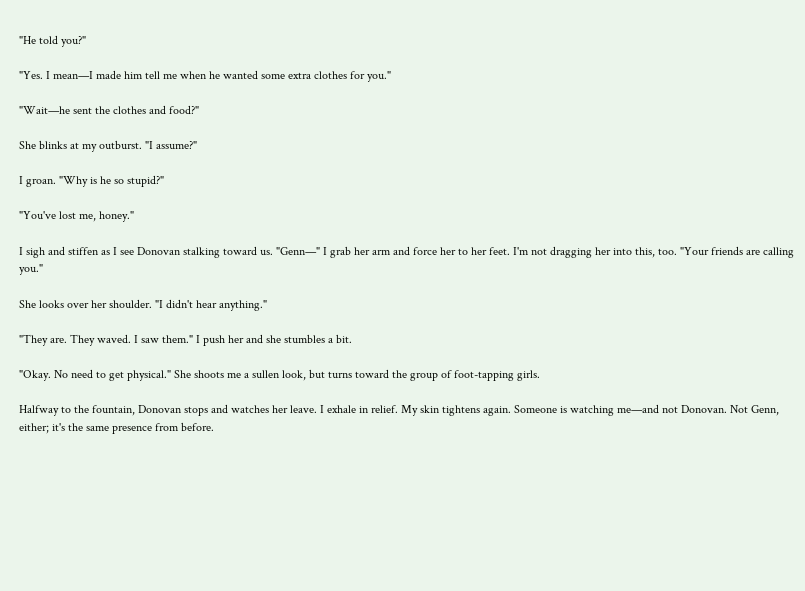"He told you?"

"Yes. I mean—I made him tell me when he wanted some extra clothes for you."

"Wait—he sent the clothes and food?"

She blinks at my outburst. "I assume?"

I groan. "Why is he so stupid?"

"You've lost me, honey."

I sigh and stiffen as I see Donovan stalking toward us. "Genn—" I grab her arm and force her to her feet. I'm not dragging her into this, too. "Your friends are calling you."

She looks over her shoulder. "I didn't hear anything."

"They are. They waved. I saw them." I push her and she stumbles a bit.

"Okay. No need to get physical." She shoots me a sullen look, but turns toward the group of foot-tapping girls.

Halfway to the fountain, Donovan stops and watches her leave. I exhale in relief. My skin tightens again. Someone is watching me—and not Donovan. Not Genn, either; it's the same presence from before.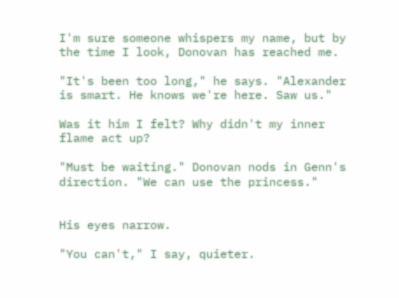I'm sure someone whispers my name, but by the time I look, Donovan has reached me.

"It's been too long," he says. "Alexander is smart. He knows we're here. Saw us."

Was it him I felt? Why didn't my inner flame act up?

"Must be waiting." Donovan nods in Genn's direction. "We can use the princess."


His eyes narrow.

"You can't," I say, quieter.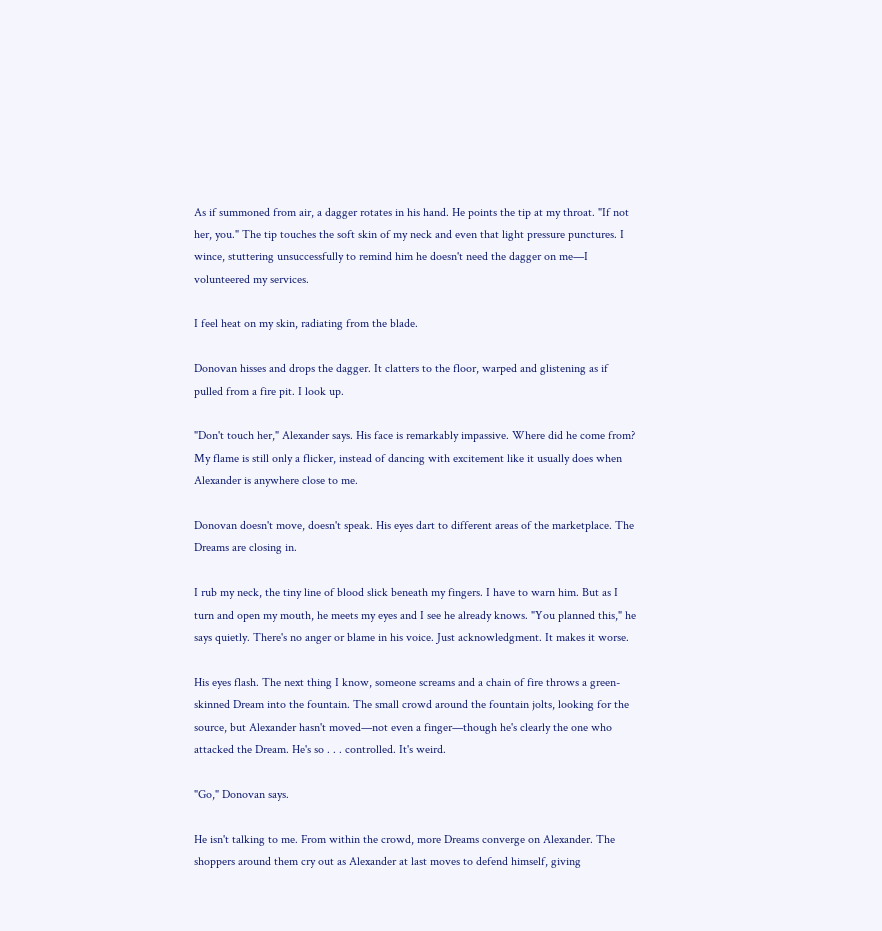As if summoned from air, a dagger rotates in his hand. He points the tip at my throat. "If not her, you." The tip touches the soft skin of my neck and even that light pressure punctures. I wince, stuttering unsuccessfully to remind him he doesn't need the dagger on me—I volunteered my services.

I feel heat on my skin, radiating from the blade.

Donovan hisses and drops the dagger. It clatters to the floor, warped and glistening as if pulled from a fire pit. I look up.

"Don't touch her," Alexander says. His face is remarkably impassive. Where did he come from? My flame is still only a flicker, instead of dancing with excitement like it usually does when Alexander is anywhere close to me.

Donovan doesn't move, doesn't speak. His eyes dart to different areas of the marketplace. The Dreams are closing in.

I rub my neck, the tiny line of blood slick beneath my fingers. I have to warn him. But as I turn and open my mouth, he meets my eyes and I see he already knows. "You planned this," he says quietly. There's no anger or blame in his voice. Just acknowledgment. It makes it worse.

His eyes flash. The next thing I know, someone screams and a chain of fire throws a green-skinned Dream into the fountain. The small crowd around the fountain jolts, looking for the source, but Alexander hasn't moved—not even a finger—though he's clearly the one who attacked the Dream. He's so . . . controlled. It's weird.

"Go," Donovan says.

He isn't talking to me. From within the crowd, more Dreams converge on Alexander. The shoppers around them cry out as Alexander at last moves to defend himself, giving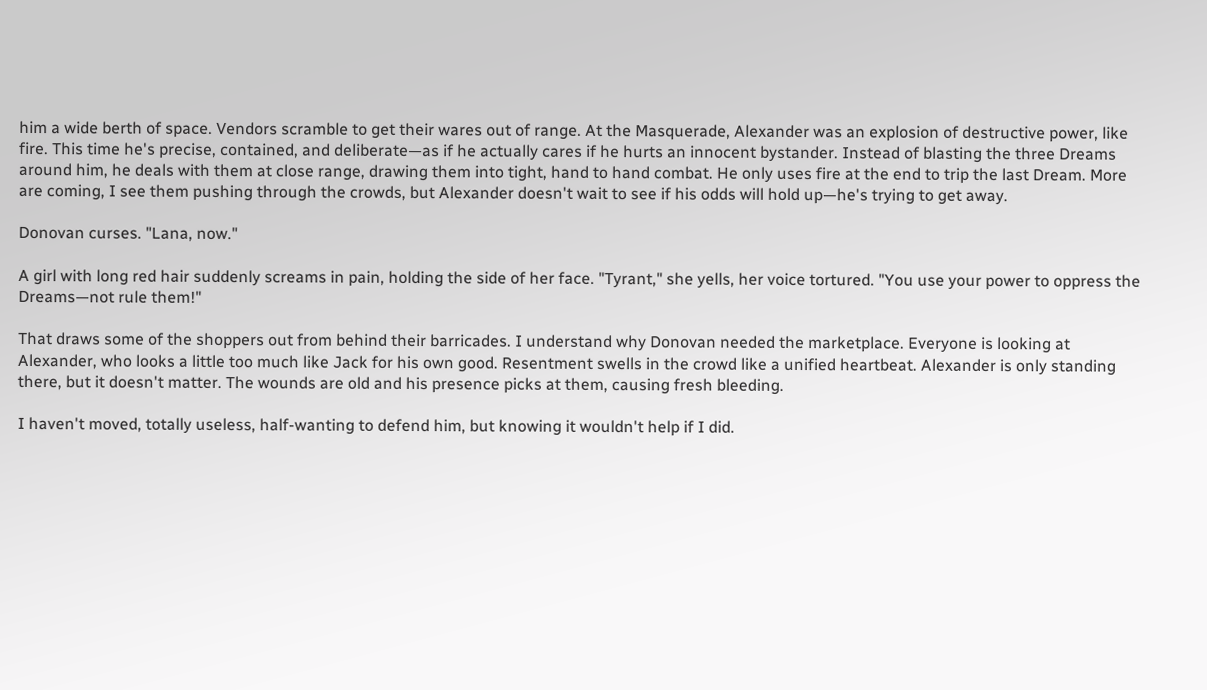him a wide berth of space. Vendors scramble to get their wares out of range. At the Masquerade, Alexander was an explosion of destructive power, like fire. This time he's precise, contained, and deliberate—as if he actually cares if he hurts an innocent bystander. Instead of blasting the three Dreams around him, he deals with them at close range, drawing them into tight, hand to hand combat. He only uses fire at the end to trip the last Dream. More are coming, I see them pushing through the crowds, but Alexander doesn't wait to see if his odds will hold up—he's trying to get away.

Donovan curses. "Lana, now."

A girl with long red hair suddenly screams in pain, holding the side of her face. "Tyrant," she yells, her voice tortured. "You use your power to oppress the Dreams—not rule them!"

That draws some of the shoppers out from behind their barricades. I understand why Donovan needed the marketplace. Everyone is looking at Alexander, who looks a little too much like Jack for his own good. Resentment swells in the crowd like a unified heartbeat. Alexander is only standing there, but it doesn't matter. The wounds are old and his presence picks at them, causing fresh bleeding.

I haven't moved, totally useless, half-wanting to defend him, but knowing it wouldn't help if I did.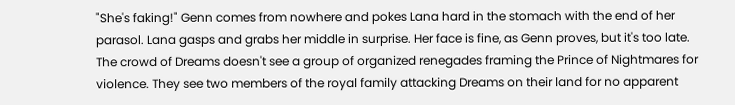"She's faking!" Genn comes from nowhere and pokes Lana hard in the stomach with the end of her parasol. Lana gasps and grabs her middle in surprise. Her face is fine, as Genn proves, but it's too late. The crowd of Dreams doesn't see a group of organized renegades framing the Prince of Nightmares for violence. They see two members of the royal family attacking Dreams on their land for no apparent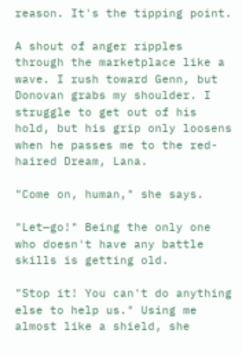reason. It's the tipping point.

A shout of anger ripples through the marketplace like a wave. I rush toward Genn, but Donovan grabs my shoulder. I struggle to get out of his hold, but his grip only loosens when he passes me to the red-haired Dream, Lana.

"Come on, human," she says.

"Let—go!" Being the only one who doesn't have any battle skills is getting old.

"Stop it! You can't do anything else to help us." Using me almost like a shield, she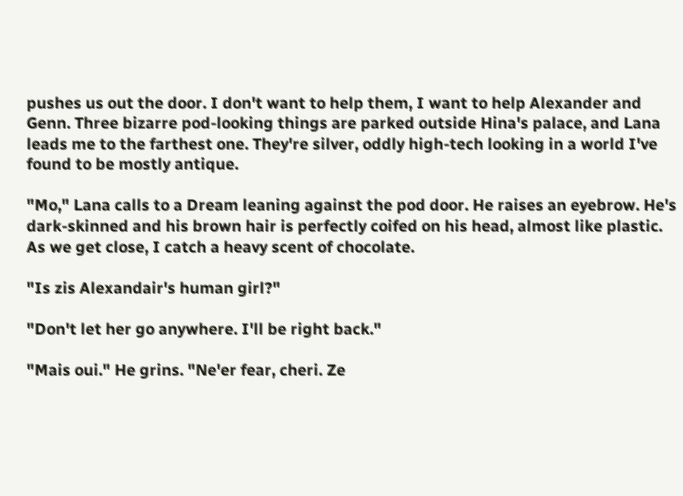pushes us out the door. I don't want to help them, I want to help Alexander and Genn. Three bizarre pod-looking things are parked outside Hina's palace, and Lana leads me to the farthest one. They're silver, oddly high-tech looking in a world I've found to be mostly antique.

"Mo," Lana calls to a Dream leaning against the pod door. He raises an eyebrow. He's dark-skinned and his brown hair is perfectly coifed on his head, almost like plastic. As we get close, I catch a heavy scent of chocolate.

"Is zis Alexandair's human girl?"

"Don't let her go anywhere. I'll be right back."

"Mais oui." He grins. "Ne'er fear, cheri. Ze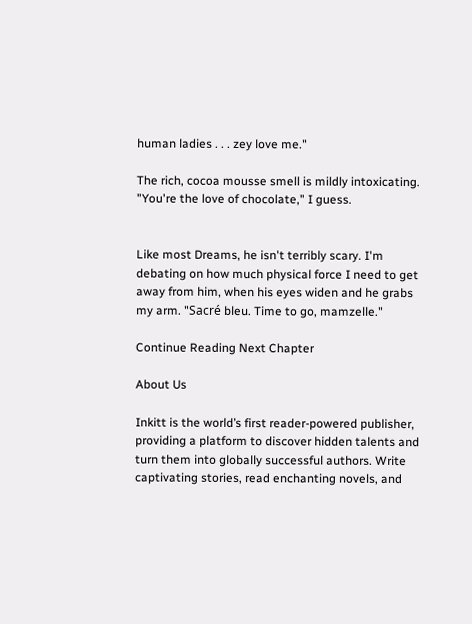human ladies . . . zey love me."

The rich, cocoa mousse smell is mildly intoxicating. "You're the love of chocolate," I guess.


Like most Dreams, he isn't terribly scary. I'm debating on how much physical force I need to get away from him, when his eyes widen and he grabs my arm. "Sacré bleu. Time to go, mamzelle."

Continue Reading Next Chapter

About Us

Inkitt is the world’s first reader-powered publisher, providing a platform to discover hidden talents and turn them into globally successful authors. Write captivating stories, read enchanting novels, and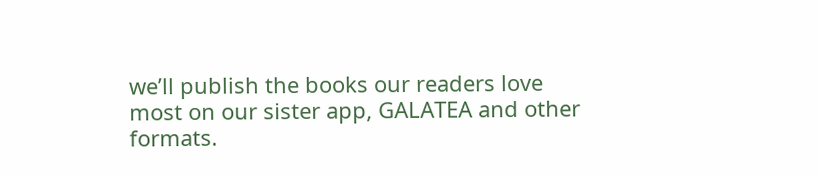we’ll publish the books our readers love most on our sister app, GALATEA and other formats.